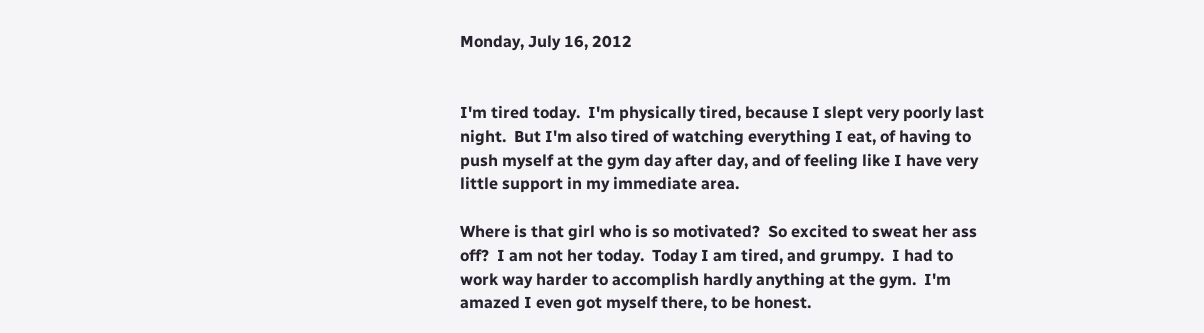Monday, July 16, 2012


I'm tired today.  I'm physically tired, because I slept very poorly last night.  But I'm also tired of watching everything I eat, of having to push myself at the gym day after day, and of feeling like I have very little support in my immediate area.

Where is that girl who is so motivated?  So excited to sweat her ass off?  I am not her today.  Today I am tired, and grumpy.  I had to work way harder to accomplish hardly anything at the gym.  I'm amazed I even got myself there, to be honest.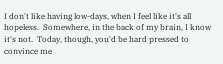I don't like having low-days, when I feel like it's all hopeless.  Somewhere, in the back of my brain, I know it's not.  Today, though, you'd be hard pressed to convince me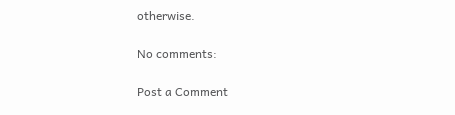otherwise.

No comments:

Post a Comment